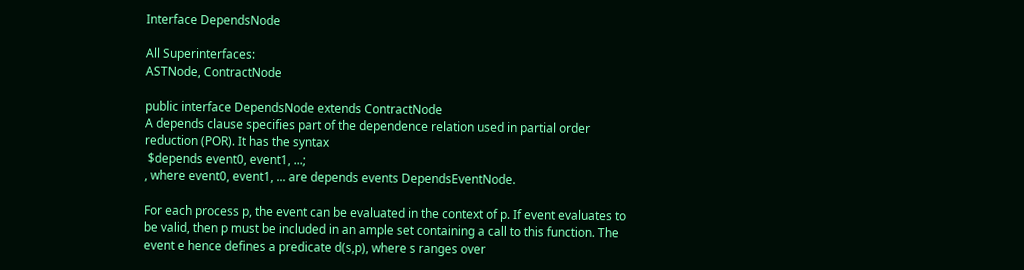Interface DependsNode

All Superinterfaces:
ASTNode, ContractNode

public interface DependsNode extends ContractNode
A depends clause specifies part of the dependence relation used in partial order reduction (POR). It has the syntax
 $depends event0, event1, ...;
, where event0, event1, ... are depends events DependsEventNode.

For each process p, the event can be evaluated in the context of p. If event evaluates to be valid, then p must be included in an ample set containing a call to this function. The event e hence defines a predicate d(s,p), where s ranges over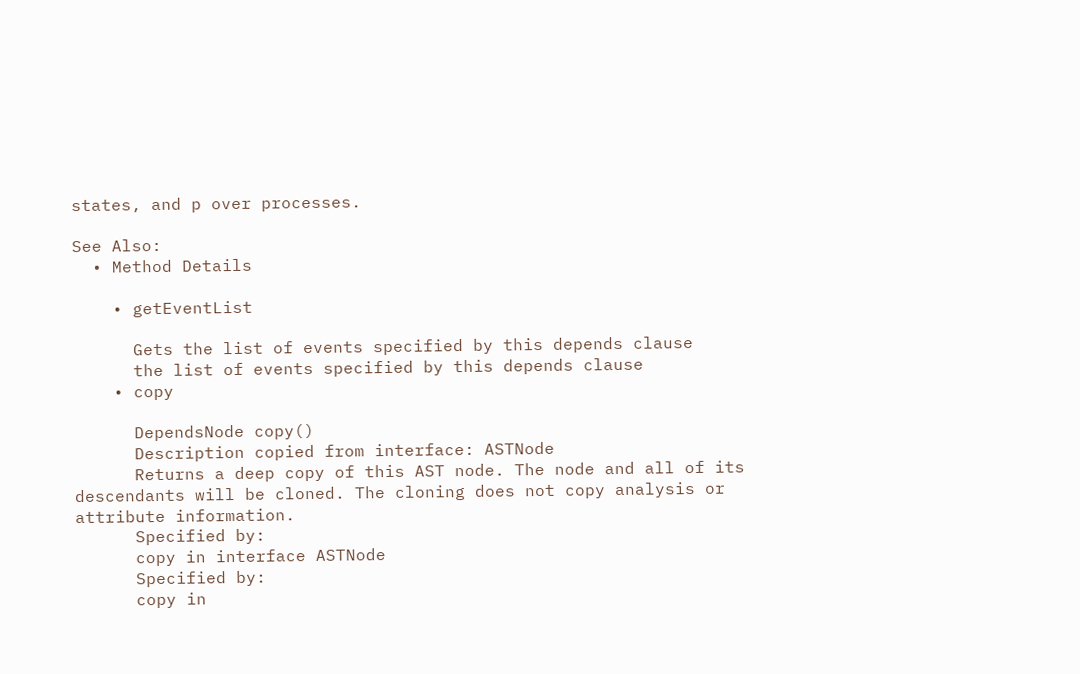states, and p over processes.

See Also:
  • Method Details

    • getEventList

      Gets the list of events specified by this depends clause
      the list of events specified by this depends clause
    • copy

      DependsNode copy()
      Description copied from interface: ASTNode
      Returns a deep copy of this AST node. The node and all of its descendants will be cloned. The cloning does not copy analysis or attribute information.
      Specified by:
      copy in interface ASTNode
      Specified by:
      copy in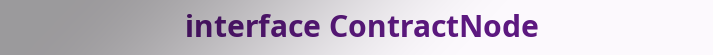interface ContractNode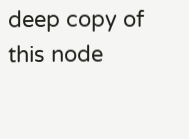deep copy of this node